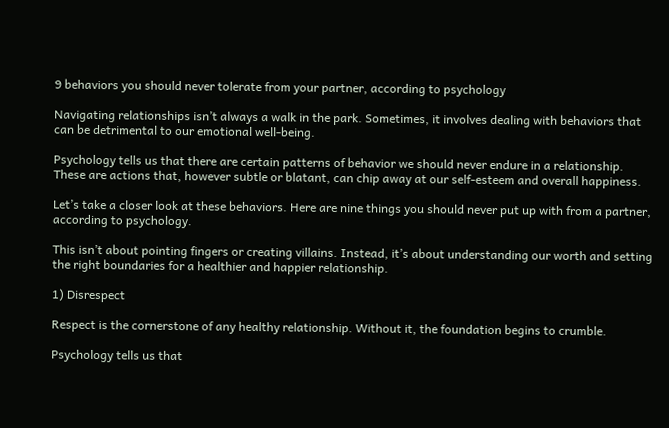9 behaviors you should never tolerate from your partner, according to psychology

Navigating relationships isn’t always a walk in the park. Sometimes, it involves dealing with behaviors that can be detrimental to our emotional well-being.

Psychology tells us that there are certain patterns of behavior we should never endure in a relationship. These are actions that, however subtle or blatant, can chip away at our self-esteem and overall happiness.

Let’s take a closer look at these behaviors. Here are nine things you should never put up with from a partner, according to psychology.

This isn’t about pointing fingers or creating villains. Instead, it’s about understanding our worth and setting the right boundaries for a healthier and happier relationship.

1) Disrespect

Respect is the cornerstone of any healthy relationship. Without it, the foundation begins to crumble.

Psychology tells us that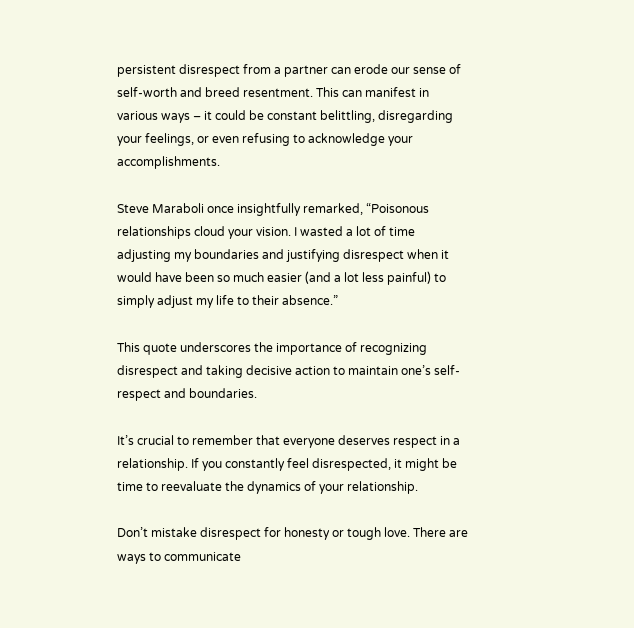persistent disrespect from a partner can erode our sense of self-worth and breed resentment. This can manifest in various ways – it could be constant belittling, disregarding your feelings, or even refusing to acknowledge your accomplishments.

Steve Maraboli once insightfully remarked, “Poisonous relationships cloud your vision. I wasted a lot of time adjusting my boundaries and justifying disrespect when it would have been so much easier (and a lot less painful) to simply adjust my life to their absence.”

This quote underscores the importance of recognizing disrespect and taking decisive action to maintain one’s self-respect and boundaries.

It’s crucial to remember that everyone deserves respect in a relationship. If you constantly feel disrespected, it might be time to reevaluate the dynamics of your relationship.

Don’t mistake disrespect for honesty or tough love. There are ways to communicate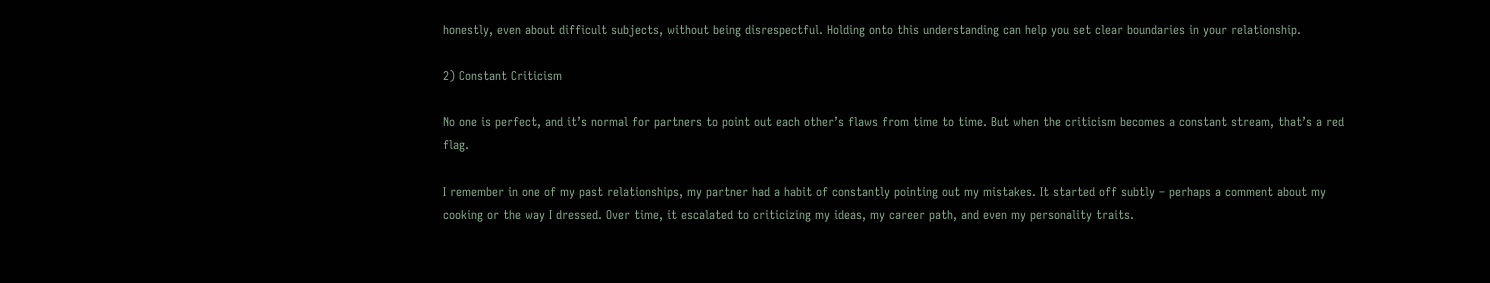honestly, even about difficult subjects, without being disrespectful. Holding onto this understanding can help you set clear boundaries in your relationship.

2) Constant Criticism

No one is perfect, and it’s normal for partners to point out each other’s flaws from time to time. But when the criticism becomes a constant stream, that’s a red flag.

I remember in one of my past relationships, my partner had a habit of constantly pointing out my mistakes. It started off subtly – perhaps a comment about my cooking or the way I dressed. Over time, it escalated to criticizing my ideas, my career path, and even my personality traits.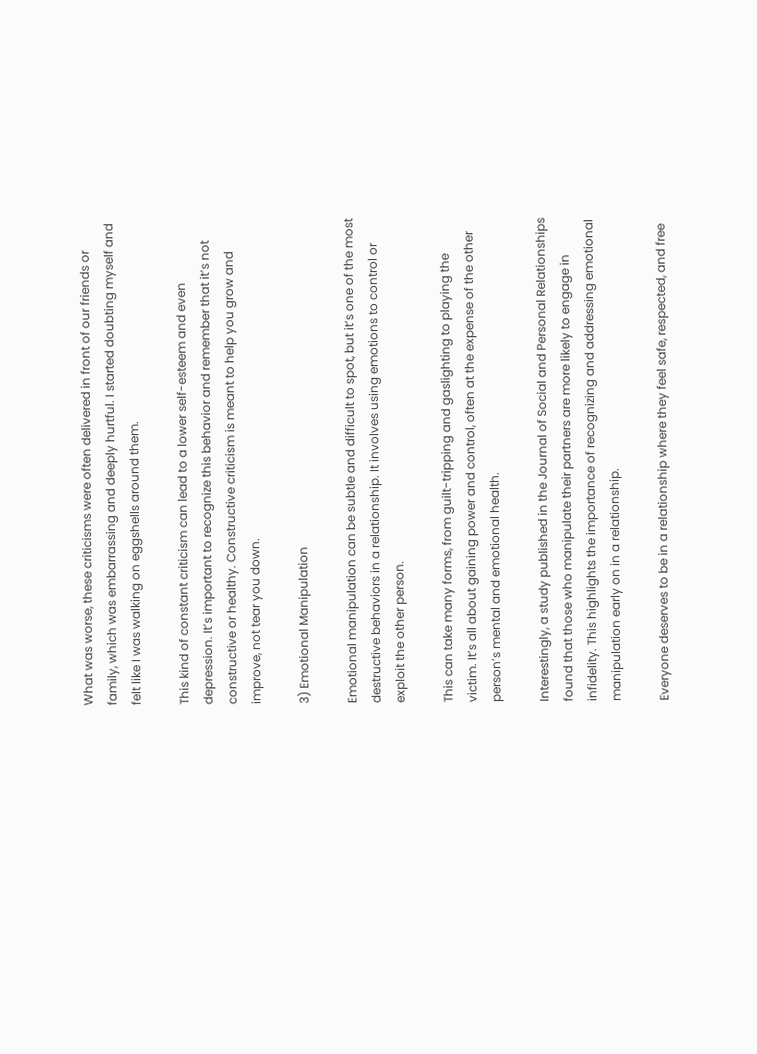What was worse, these criticisms were often delivered in front of our friends or family, which was embarrassing and deeply hurtful. I started doubting myself and felt like I was walking on eggshells around them.

This kind of constant criticism can lead to a lower self-esteem and even depression. It’s important to recognize this behavior and remember that it’s not constructive or healthy. Constructive criticism is meant to help you grow and improve, not tear you down.

3) Emotional Manipulation

Emotional manipulation can be subtle and difficult to spot, but it’s one of the most destructive behaviors in a relationship. It involves using emotions to control or exploit the other person.

This can take many forms, from guilt-tripping and gaslighting to playing the victim. It’s all about gaining power and control, often at the expense of the other person’s mental and emotional health.

Interestingly, a study published in the Journal of Social and Personal Relationships found that those who manipulate their partners are more likely to engage in infidelity. This highlights the importance of recognizing and addressing emotional manipulation early on in a relationship.

Everyone deserves to be in a relationship where they feel safe, respected, and free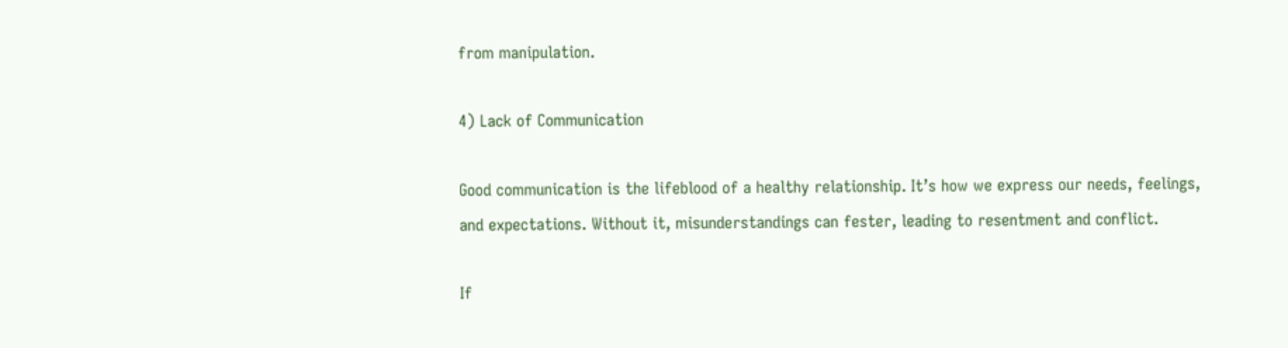from manipulation.

4) Lack of Communication

Good communication is the lifeblood of a healthy relationship. It’s how we express our needs, feelings, and expectations. Without it, misunderstandings can fester, leading to resentment and conflict.

If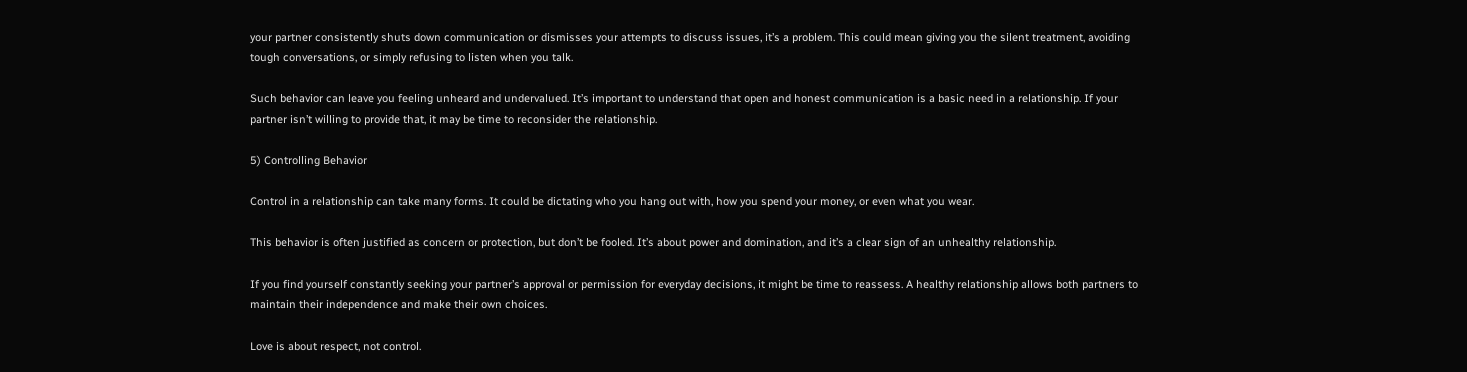your partner consistently shuts down communication or dismisses your attempts to discuss issues, it’s a problem. This could mean giving you the silent treatment, avoiding tough conversations, or simply refusing to listen when you talk.

Such behavior can leave you feeling unheard and undervalued. It’s important to understand that open and honest communication is a basic need in a relationship. If your partner isn’t willing to provide that, it may be time to reconsider the relationship.

5) Controlling Behavior

Control in a relationship can take many forms. It could be dictating who you hang out with, how you spend your money, or even what you wear.

This behavior is often justified as concern or protection, but don’t be fooled. It’s about power and domination, and it’s a clear sign of an unhealthy relationship.

If you find yourself constantly seeking your partner’s approval or permission for everyday decisions, it might be time to reassess. A healthy relationship allows both partners to maintain their independence and make their own choices.

Love is about respect, not control.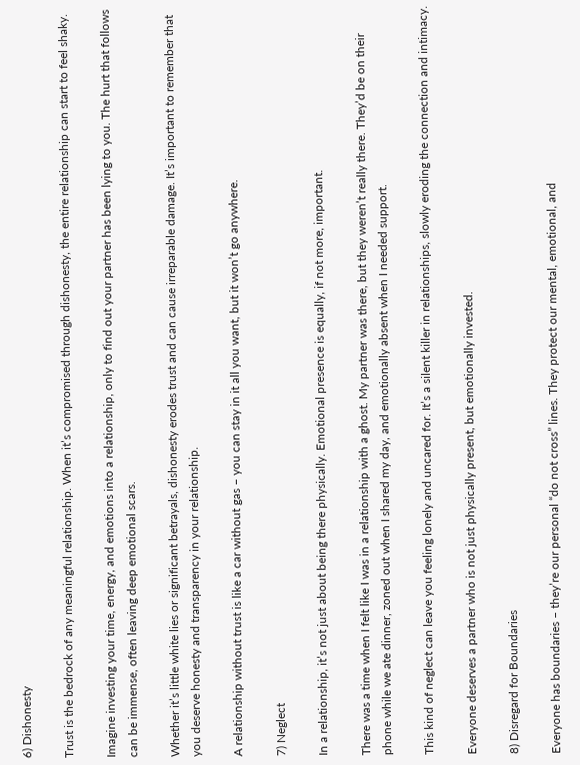6) Dishonesty

Trust is the bedrock of any meaningful relationship. When it’s compromised through dishonesty, the entire relationship can start to feel shaky.

Imagine investing your time, energy, and emotions into a relationship, only to find out your partner has been lying to you. The hurt that follows can be immense, often leaving deep emotional scars.

Whether it’s little white lies or significant betrayals, dishonesty erodes trust and can cause irreparable damage. It’s important to remember that you deserve honesty and transparency in your relationship.

A relationship without trust is like a car without gas – you can stay in it all you want, but it won’t go anywhere.

7) Neglect

In a relationship, it’s not just about being there physically. Emotional presence is equally, if not more, important.

There was a time when I felt like I was in a relationship with a ghost. My partner was there, but they weren’t really there. They’d be on their phone while we ate dinner, zoned out when I shared my day, and emotionally absent when I needed support.

This kind of neglect can leave you feeling lonely and uncared for. It’s a silent killer in relationships, slowly eroding the connection and intimacy.

Everyone deserves a partner who is not just physically present, but emotionally invested.

8) Disregard for Boundaries

Everyone has boundaries – they’re our personal “do not cross” lines. They protect our mental, emotional, and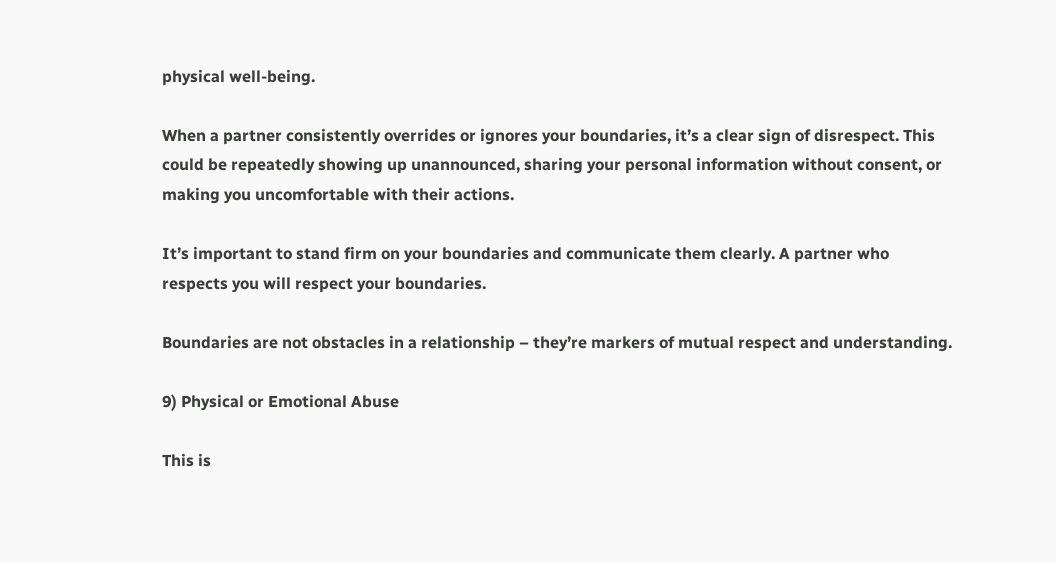physical well-being.

When a partner consistently overrides or ignores your boundaries, it’s a clear sign of disrespect. This could be repeatedly showing up unannounced, sharing your personal information without consent, or making you uncomfortable with their actions.

It’s important to stand firm on your boundaries and communicate them clearly. A partner who respects you will respect your boundaries.

Boundaries are not obstacles in a relationship – they’re markers of mutual respect and understanding.

9) Physical or Emotional Abuse

This is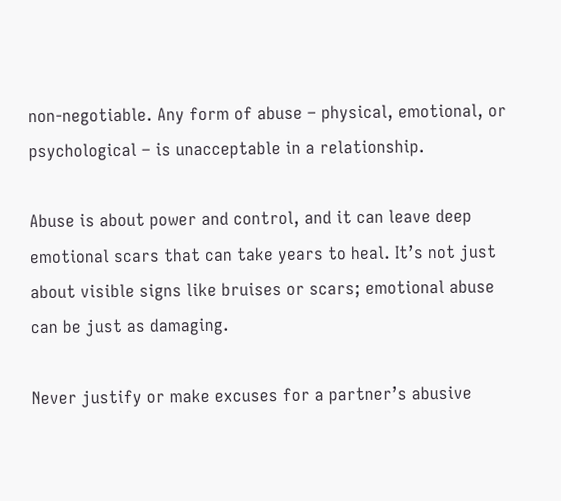non-negotiable. Any form of abuse – physical, emotional, or psychological – is unacceptable in a relationship.

Abuse is about power and control, and it can leave deep emotional scars that can take years to heal. It’s not just about visible signs like bruises or scars; emotional abuse can be just as damaging.

Never justify or make excuses for a partner’s abusive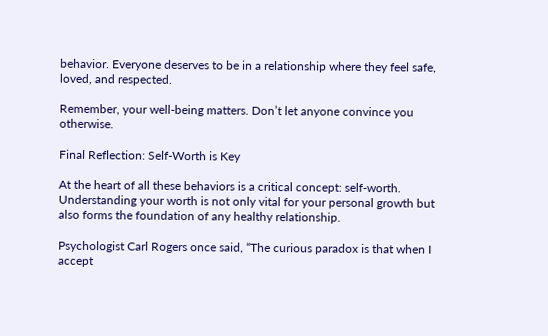behavior. Everyone deserves to be in a relationship where they feel safe, loved, and respected.

Remember, your well-being matters. Don’t let anyone convince you otherwise.

Final Reflection: Self-Worth is Key

At the heart of all these behaviors is a critical concept: self-worth. Understanding your worth is not only vital for your personal growth but also forms the foundation of any healthy relationship.

Psychologist Carl Rogers once said, “The curious paradox is that when I accept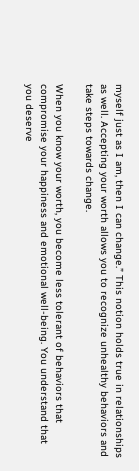myself just as I am, then I can change.” This notion holds true in relationships as well. Accepting your worth allows you to recognize unhealthy behaviors and take steps towards change.

When you know your worth, you become less tolerant of behaviors that compromise your happiness and emotional well-being. You understand that you deserve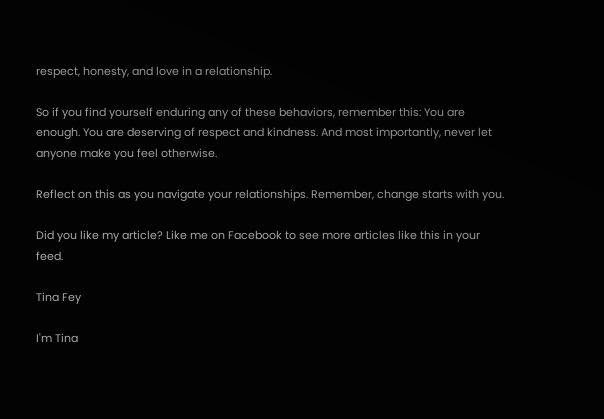respect, honesty, and love in a relationship.

So if you find yourself enduring any of these behaviors, remember this: You are enough. You are deserving of respect and kindness. And most importantly, never let anyone make you feel otherwise.

Reflect on this as you navigate your relationships. Remember, change starts with you.

Did you like my article? Like me on Facebook to see more articles like this in your feed.

Tina Fey

I'm Tina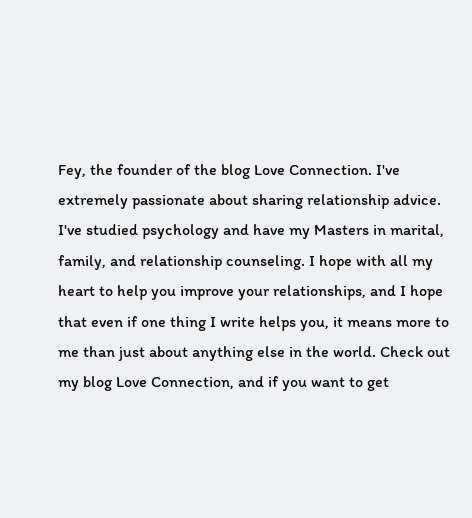Fey, the founder of the blog Love Connection. I've extremely passionate about sharing relationship advice. I've studied psychology and have my Masters in marital, family, and relationship counseling. I hope with all my heart to help you improve your relationships, and I hope that even if one thing I write helps you, it means more to me than just about anything else in the world. Check out my blog Love Connection, and if you want to get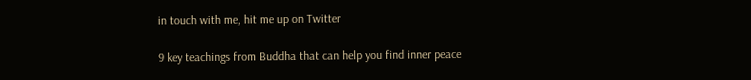in touch with me, hit me up on Twitter

9 key teachings from Buddha that can help you find inner peace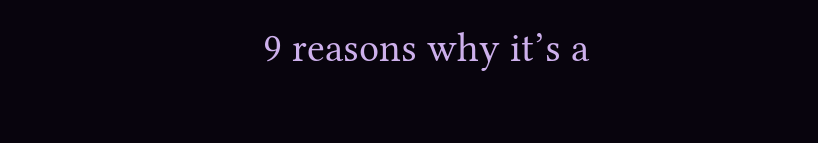9 reasons why it’s a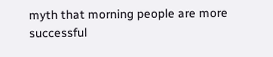myth that morning people are more successful